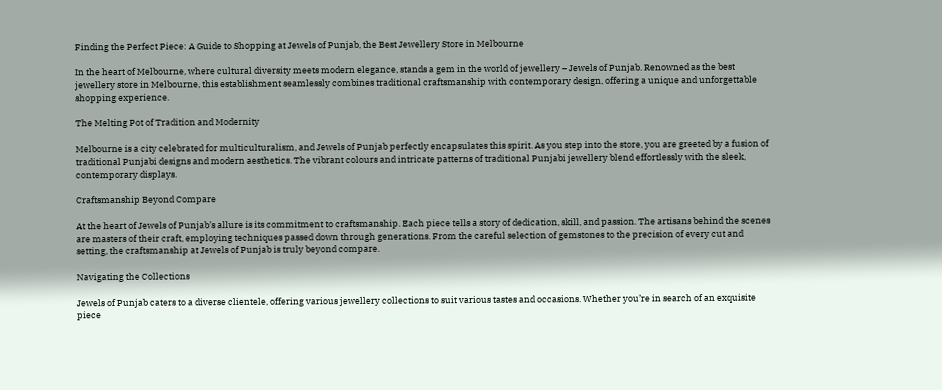Finding the Perfect Piece: A Guide to Shopping at Jewels of Punjab, the Best Jewellery Store in Melbourne

In the heart of Melbourne, where cultural diversity meets modern elegance, stands a gem in the world of jewellery – Jewels of Punjab. Renowned as the best jewellery store in Melbourne, this establishment seamlessly combines traditional craftsmanship with contemporary design, offering a unique and unforgettable shopping experience.

The Melting Pot of Tradition and Modernity

Melbourne is a city celebrated for multiculturalism, and Jewels of Punjab perfectly encapsulates this spirit. As you step into the store, you are greeted by a fusion of traditional Punjabi designs and modern aesthetics. The vibrant colours and intricate patterns of traditional Punjabi jewellery blend effortlessly with the sleek, contemporary displays.

Craftsmanship Beyond Compare

At the heart of Jewels of Punjab’s allure is its commitment to craftsmanship. Each piece tells a story of dedication, skill, and passion. The artisans behind the scenes are masters of their craft, employing techniques passed down through generations. From the careful selection of gemstones to the precision of every cut and setting, the craftsmanship at Jewels of Punjab is truly beyond compare.

Navigating the Collections

Jewels of Punjab caters to a diverse clientele, offering various jewellery collections to suit various tastes and occasions. Whether you’re in search of an exquisite piece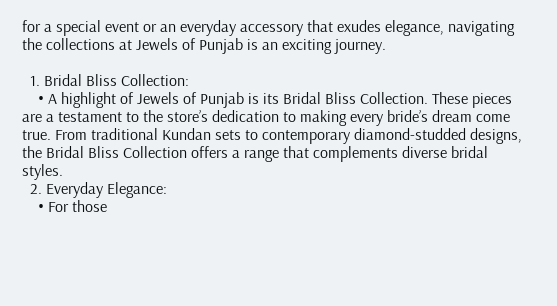for a special event or an everyday accessory that exudes elegance, navigating the collections at Jewels of Punjab is an exciting journey.

  1. Bridal Bliss Collection:
    • A highlight of Jewels of Punjab is its Bridal Bliss Collection. These pieces are a testament to the store’s dedication to making every bride’s dream come true. From traditional Kundan sets to contemporary diamond-studded designs, the Bridal Bliss Collection offers a range that complements diverse bridal styles.
  2. Everyday Elegance:
    • For those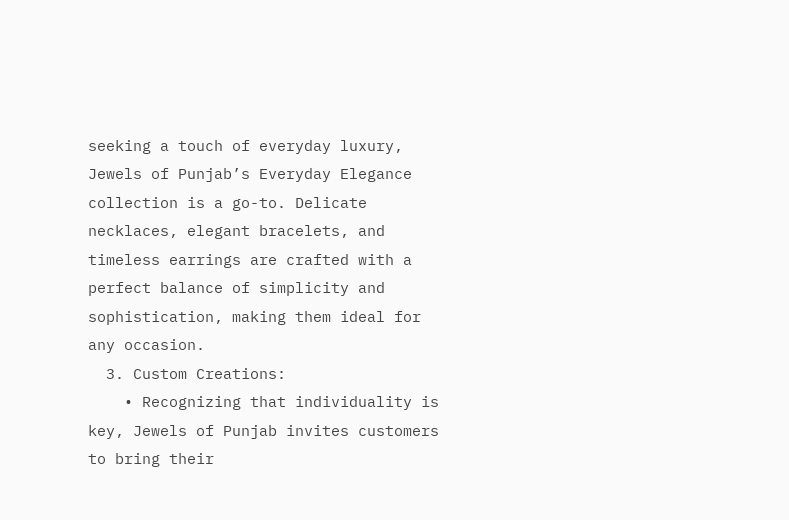seeking a touch of everyday luxury, Jewels of Punjab’s Everyday Elegance collection is a go-to. Delicate necklaces, elegant bracelets, and timeless earrings are crafted with a perfect balance of simplicity and sophistication, making them ideal for any occasion.
  3. Custom Creations:
    • Recognizing that individuality is key, Jewels of Punjab invites customers to bring their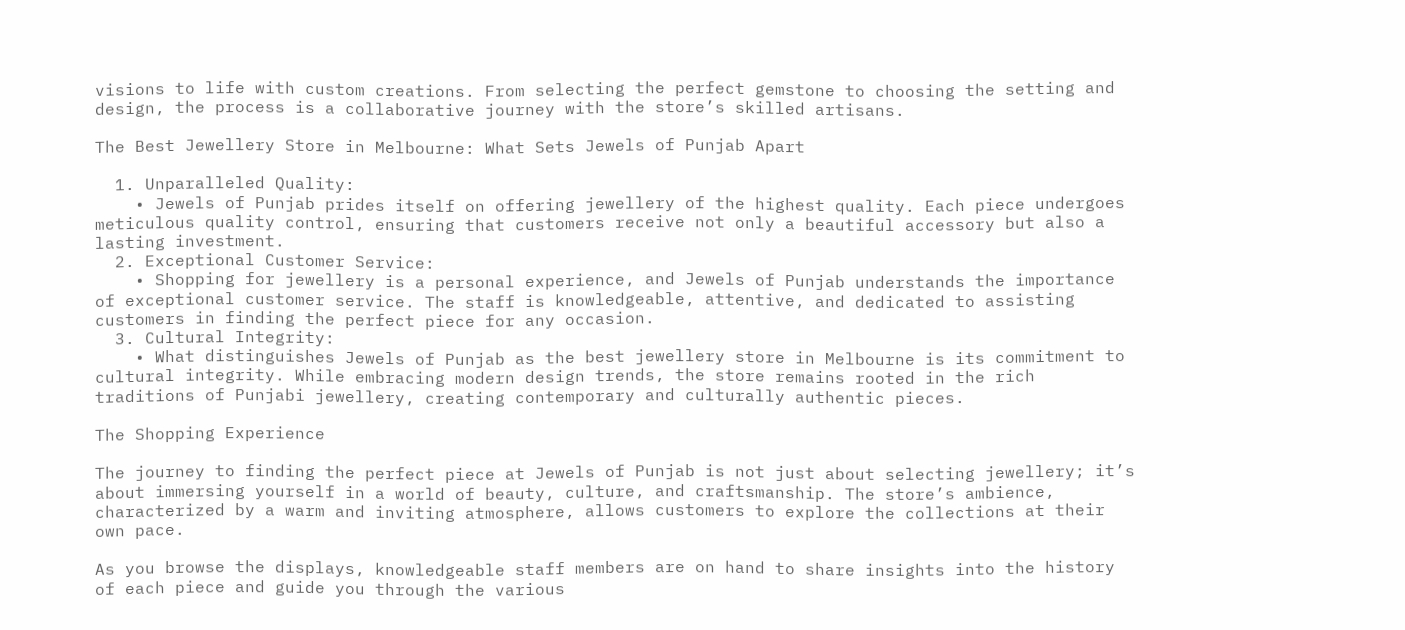visions to life with custom creations. From selecting the perfect gemstone to choosing the setting and design, the process is a collaborative journey with the store’s skilled artisans.

The Best Jewellery Store in Melbourne: What Sets Jewels of Punjab Apart

  1. Unparalleled Quality:
    • Jewels of Punjab prides itself on offering jewellery of the highest quality. Each piece undergoes meticulous quality control, ensuring that customers receive not only a beautiful accessory but also a lasting investment.
  2. Exceptional Customer Service:
    • Shopping for jewellery is a personal experience, and Jewels of Punjab understands the importance of exceptional customer service. The staff is knowledgeable, attentive, and dedicated to assisting customers in finding the perfect piece for any occasion.
  3. Cultural Integrity:
    • What distinguishes Jewels of Punjab as the best jewellery store in Melbourne is its commitment to cultural integrity. While embracing modern design trends, the store remains rooted in the rich traditions of Punjabi jewellery, creating contemporary and culturally authentic pieces.

The Shopping Experience

The journey to finding the perfect piece at Jewels of Punjab is not just about selecting jewellery; it’s about immersing yourself in a world of beauty, culture, and craftsmanship. The store’s ambience, characterized by a warm and inviting atmosphere, allows customers to explore the collections at their own pace.

As you browse the displays, knowledgeable staff members are on hand to share insights into the history of each piece and guide you through the various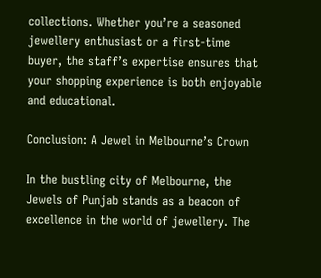collections. Whether you’re a seasoned jewellery enthusiast or a first-time buyer, the staff’s expertise ensures that your shopping experience is both enjoyable and educational.

Conclusion: A Jewel in Melbourne’s Crown

In the bustling city of Melbourne, the Jewels of Punjab stands as a beacon of excellence in the world of jewellery. The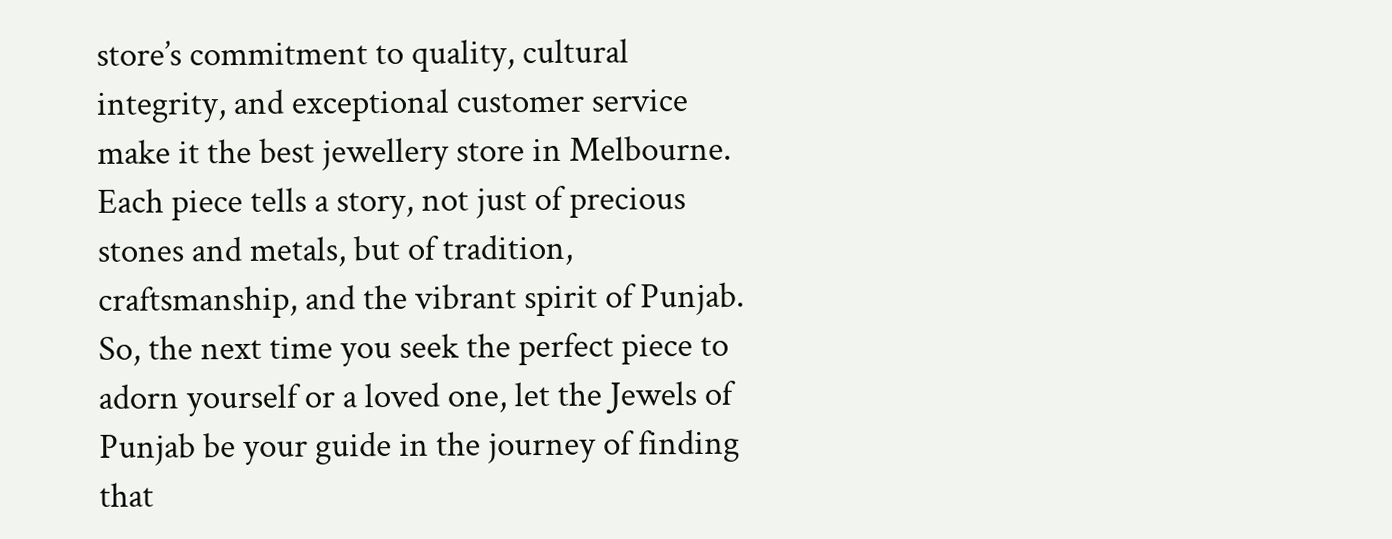store’s commitment to quality, cultural integrity, and exceptional customer service make it the best jewellery store in Melbourne. Each piece tells a story, not just of precious stones and metals, but of tradition, craftsmanship, and the vibrant spirit of Punjab. So, the next time you seek the perfect piece to adorn yourself or a loved one, let the Jewels of Punjab be your guide in the journey of finding that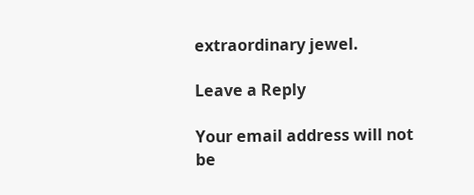extraordinary jewel.

Leave a Reply

Your email address will not be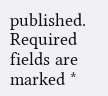published. Required fields are marked *